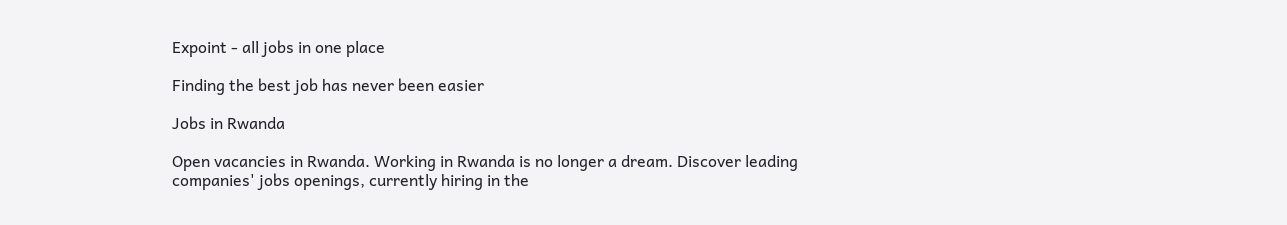Expoint - all jobs in one place

Finding the best job has never been easier

Jobs in Rwanda

Open vacancies in Rwanda. Working in Rwanda is no longer a dream. Discover leading companies' jobs openings, currently hiring in the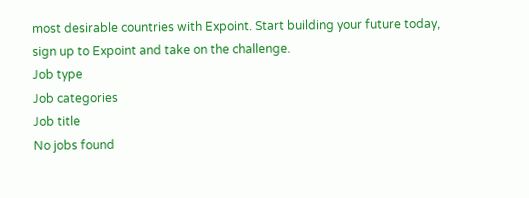most desirable countries with Expoint. Start building your future today, sign up to Expoint and take on the challenge.
Job type
Job categories
Job title
No jobs found